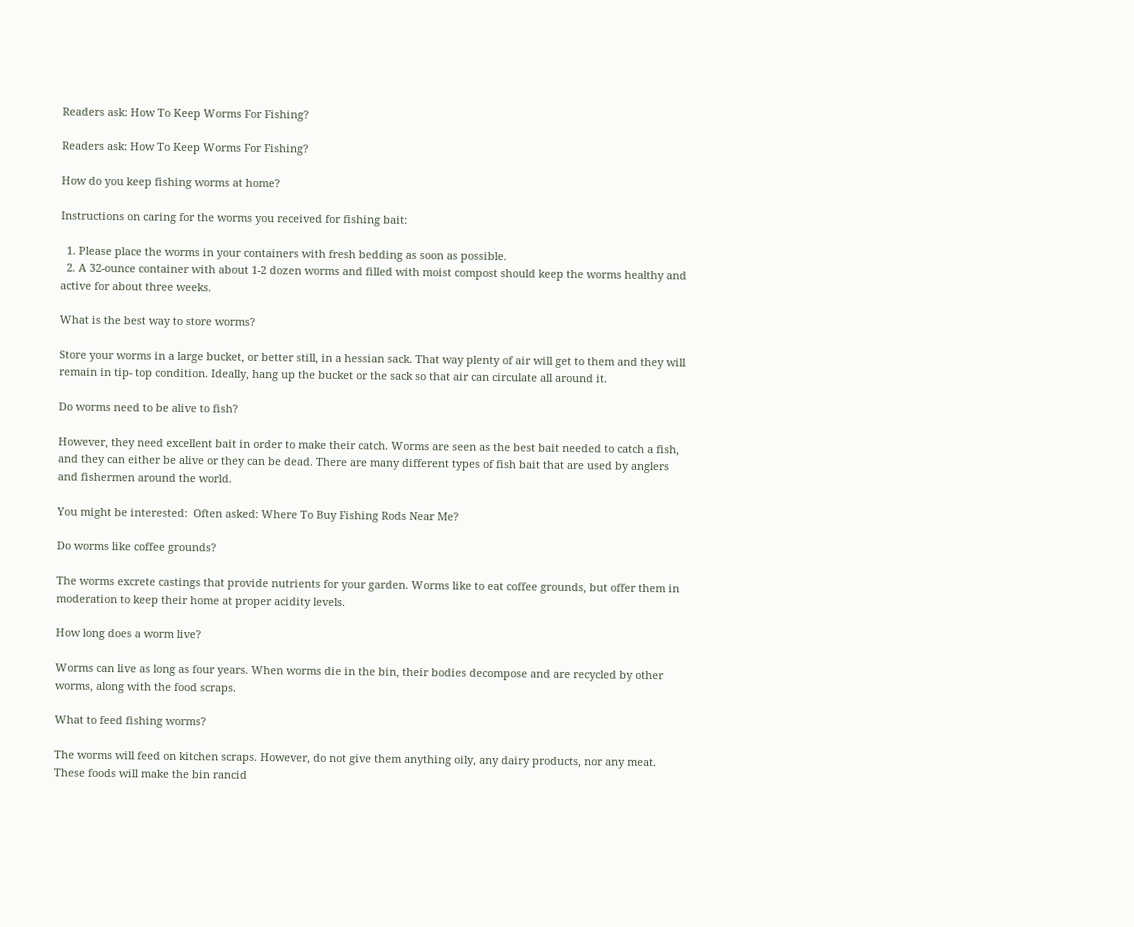Readers ask: How To Keep Worms For Fishing?

Readers ask: How To Keep Worms For Fishing?

How do you keep fishing worms at home?

Instructions on caring for the worms you received for fishing bait:

  1. Please place the worms in your containers with fresh bedding as soon as possible.
  2. A 32-ounce container with about 1-2 dozen worms and filled with moist compost should keep the worms healthy and active for about three weeks.

What is the best way to store worms?

Store your worms in a large bucket, or better still, in a hessian sack. That way plenty of air will get to them and they will remain in tip- top condition. Ideally, hang up the bucket or the sack so that air can circulate all around it.

Do worms need to be alive to fish?

However, they need excellent bait in order to make their catch. Worms are seen as the best bait needed to catch a fish, and they can either be alive or they can be dead. There are many different types of fish bait that are used by anglers and fishermen around the world.

You might be interested:  Often asked: Where To Buy Fishing Rods Near Me?

Do worms like coffee grounds?

The worms excrete castings that provide nutrients for your garden. Worms like to eat coffee grounds, but offer them in moderation to keep their home at proper acidity levels.

How long does a worm live?

Worms can live as long as four years. When worms die in the bin, their bodies decompose and are recycled by other worms, along with the food scraps.

What to feed fishing worms?

The worms will feed on kitchen scraps. However, do not give them anything oily, any dairy products, nor any meat. These foods will make the bin rancid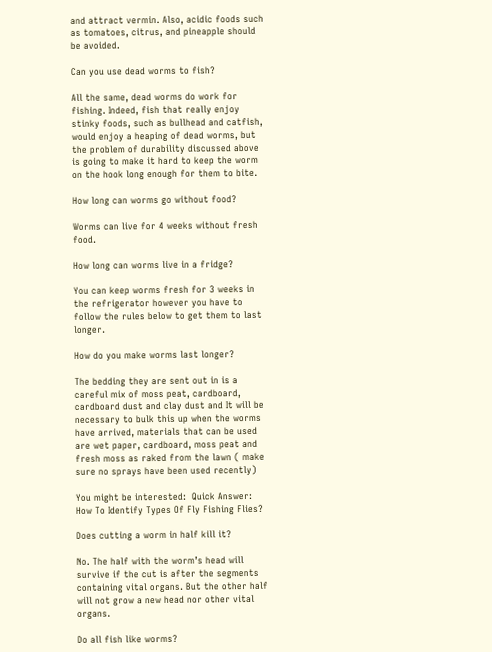and attract vermin. Also, acidic foods such as tomatoes, citrus, and pineapple should be avoided.

Can you use dead worms to fish?

All the same, dead worms do work for fishing. Indeed, fish that really enjoy stinky foods, such as bullhead and catfish, would enjoy a heaping of dead worms, but the problem of durability discussed above is going to make it hard to keep the worm on the hook long enough for them to bite.

How long can worms go without food?

Worms can live for 4 weeks without fresh food.

How long can worms live in a fridge?

You can keep worms fresh for 3 weeks in the refrigerator however you have to follow the rules below to get them to last longer.

How do you make worms last longer?

The bedding they are sent out in is a careful mix of moss peat, cardboard, cardboard dust and clay dust and It will be necessary to bulk this up when the worms have arrived, materials that can be used are wet paper, cardboard, moss peat and fresh moss as raked from the lawn ( make sure no sprays have been used recently)

You might be interested:  Quick Answer: How To Identify Types Of Fly Fishing Flies?

Does cutting a worm in half kill it?

No. The half with the worm’s head will survive if the cut is after the segments containing vital organs. But the other half will not grow a new head nor other vital organs.

Do all fish like worms?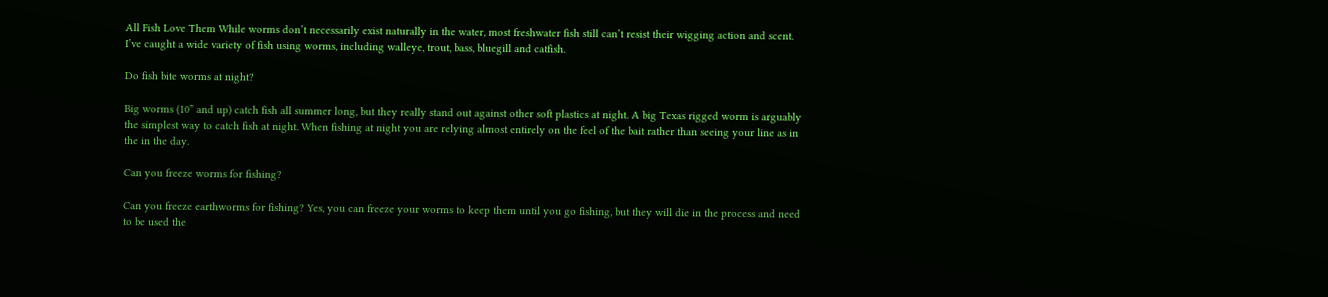All Fish Love Them While worms don’t necessarily exist naturally in the water, most freshwater fish still can’t resist their wigging action and scent. I’ve caught a wide variety of fish using worms, including walleye, trout, bass, bluegill and catfish.

Do fish bite worms at night?

Big worms (10” and up) catch fish all summer long, but they really stand out against other soft plastics at night. A big Texas rigged worm is arguably the simplest way to catch fish at night. When fishing at night you are relying almost entirely on the feel of the bait rather than seeing your line as in the in the day.

Can you freeze worms for fishing?

Can you freeze earthworms for fishing? Yes, you can freeze your worms to keep them until you go fishing, but they will die in the process and need to be used the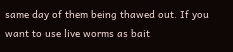same day of them being thawed out. If you want to use live worms as bait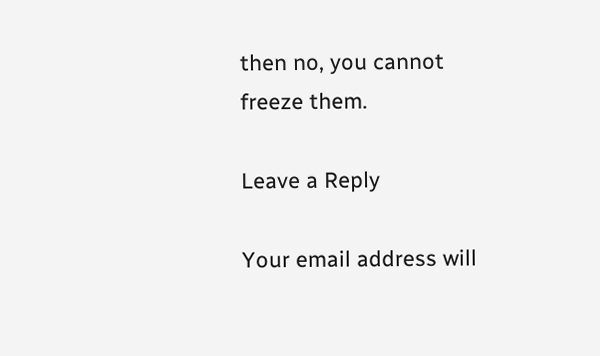then no, you cannot freeze them.

Leave a Reply

Your email address will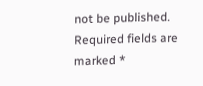not be published. Required fields are marked *